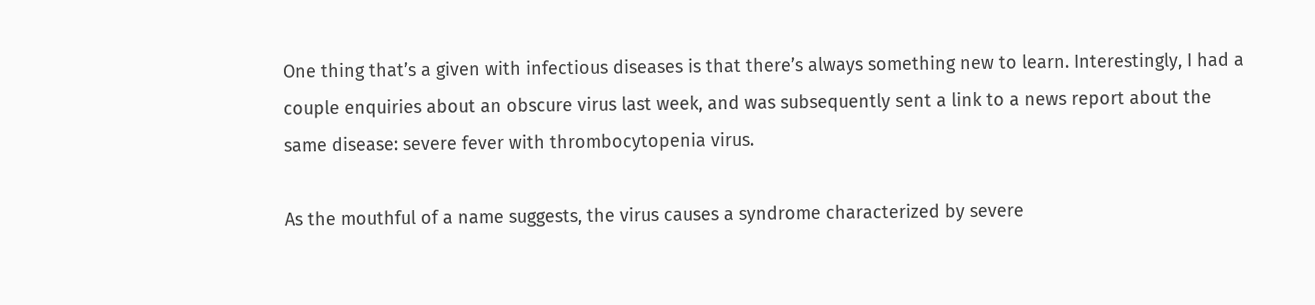One thing that’s a given with infectious diseases is that there’s always something new to learn. Interestingly, I had a couple enquiries about an obscure virus last week, and was subsequently sent a link to a news report about the same disease: severe fever with thrombocytopenia virus.

As the mouthful of a name suggests, the virus causes a syndrome characterized by severe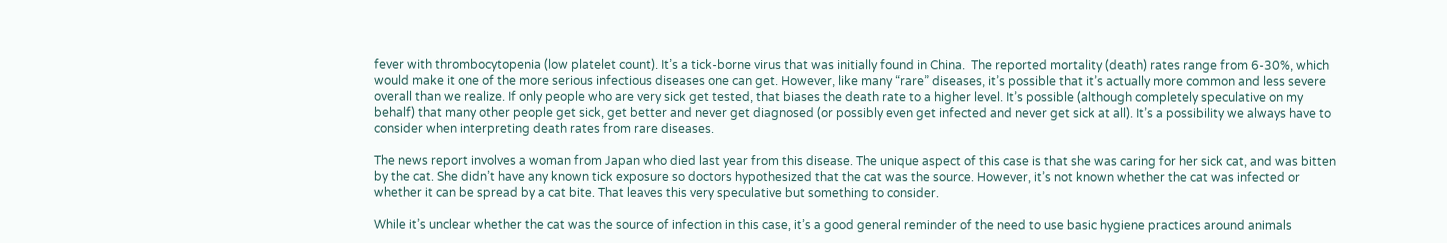fever with thrombocytopenia (low platelet count). It’s a tick-borne virus that was initially found in China.  The reported mortality (death) rates range from 6-30%, which would make it one of the more serious infectious diseases one can get. However, like many “rare” diseases, it’s possible that it’s actually more common and less severe overall than we realize. If only people who are very sick get tested, that biases the death rate to a higher level. It’s possible (although completely speculative on my behalf) that many other people get sick, get better and never get diagnosed (or possibly even get infected and never get sick at all). It’s a possibility we always have to consider when interpreting death rates from rare diseases.

The news report involves a woman from Japan who died last year from this disease. The unique aspect of this case is that she was caring for her sick cat, and was bitten by the cat. She didn’t have any known tick exposure so doctors hypothesized that the cat was the source. However, it’s not known whether the cat was infected or whether it can be spread by a cat bite. That leaves this very speculative but something to consider.

While it’s unclear whether the cat was the source of infection in this case, it’s a good general reminder of the need to use basic hygiene practices around animals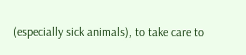(especially sick animals), to take care to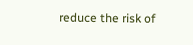reduce the risk of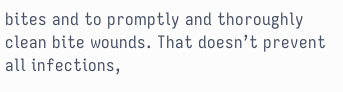bites and to promptly and thoroughly clean bite wounds. That doesn’t prevent all infections,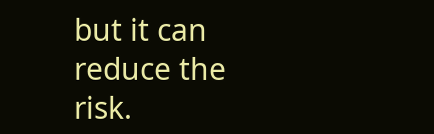but it can reduce the risk.